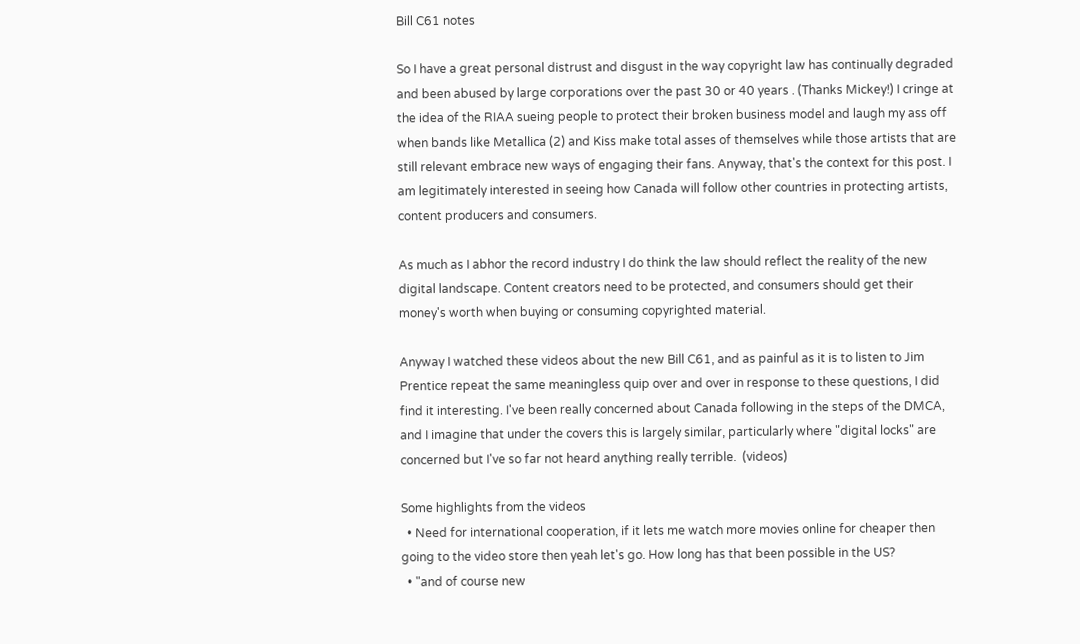Bill C61 notes

So I have a great personal distrust and disgust in the way copyright law has continually degraded and been abused by large corporations over the past 30 or 40 years . (Thanks Mickey!) I cringe at the idea of the RIAA sueing people to protect their broken business model and laugh my ass off when bands like Metallica (2) and Kiss make total asses of themselves while those artists that are still relevant embrace new ways of engaging their fans. Anyway, that's the context for this post. I am legitimately interested in seeing how Canada will follow other countries in protecting artists, content producers and consumers.

As much as I abhor the record industry I do think the law should reflect the reality of the new digital landscape. Content creators need to be protected, and consumers should get their money's worth when buying or consuming copyrighted material.

Anyway I watched these videos about the new Bill C61, and as painful as it is to listen to Jim Prentice repeat the same meaningless quip over and over in response to these questions, I did find it interesting. I've been really concerned about Canada following in the steps of the DMCA, and I imagine that under the covers this is largely similar, particularly where "digital locks" are concerned but I've so far not heard anything really terrible.  (videos)

Some highlights from the videos
  • Need for international cooperation, if it lets me watch more movies online for cheaper then going to the video store then yeah let's go. How long has that been possible in the US?
  • "and of course new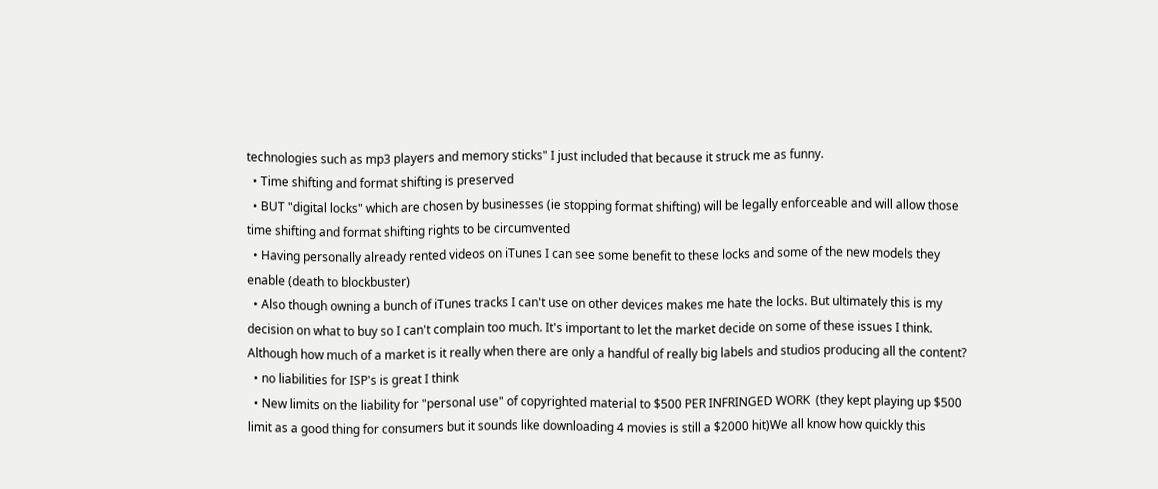technologies such as mp3 players and memory sticks" I just included that because it struck me as funny.
  • Time shifting and format shifting is preserved
  • BUT "digital locks" which are chosen by businesses (ie stopping format shifting) will be legally enforceable and will allow those time shifting and format shifting rights to be circumvented
  • Having personally already rented videos on iTunes I can see some benefit to these locks and some of the new models they enable (death to blockbuster)
  • Also though owning a bunch of iTunes tracks I can't use on other devices makes me hate the locks. But ultimately this is my decision on what to buy so I can't complain too much. It's important to let the market decide on some of these issues I think. Although how much of a market is it really when there are only a handful of really big labels and studios producing all the content?
  • no liabilities for ISP's is great I think
  • New limits on the liability for "personal use" of copyrighted material to $500 PER INFRINGED WORK  (they kept playing up $500 limit as a good thing for consumers but it sounds like downloading 4 movies is still a $2000 hit)We all know how quickly this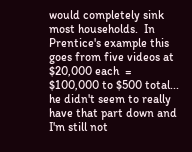would completely sink most households.  In Prentice's example this goes from five videos at $20,000 each  = $100,000 to $500 total... he didn't seem to really have that part down and I'm still not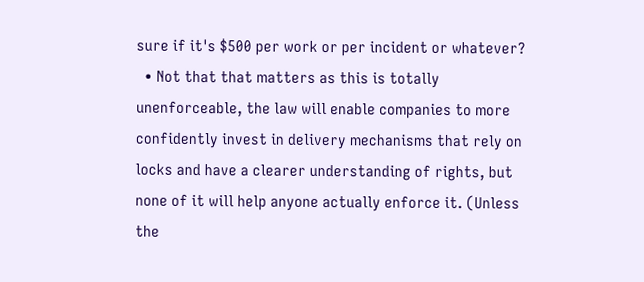sure if it's $500 per work or per incident or whatever?
  • Not that that matters as this is totally unenforceable, the law will enable companies to more confidently invest in delivery mechanisms that rely on locks and have a clearer understanding of rights, but none of it will help anyone actually enforce it. (Unless the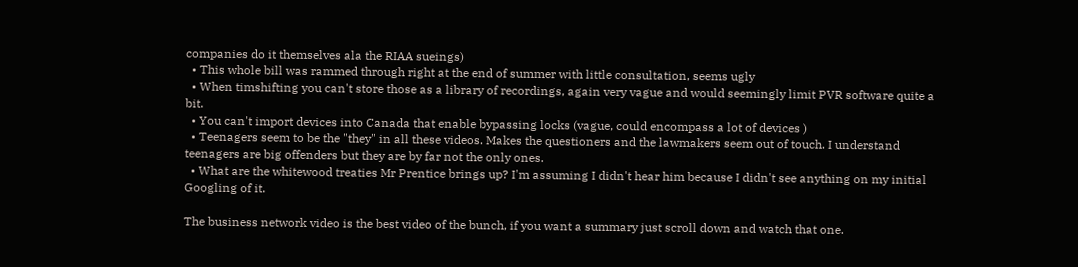companies do it themselves ala the RIAA sueings)
  • This whole bill was rammed through right at the end of summer with little consultation, seems ugly
  • When timshifting you can't store those as a library of recordings, again very vague and would seemingly limit PVR software quite a bit.
  • You can't import devices into Canada that enable bypassing locks (vague, could encompass a lot of devices )
  • Teenagers seem to be the "they" in all these videos. Makes the questioners and the lawmakers seem out of touch. I understand teenagers are big offenders but they are by far not the only ones.
  • What are the whitewood treaties Mr Prentice brings up? I'm assuming I didn't hear him because I didn't see anything on my initial Googling of it.

The business network video is the best video of the bunch, if you want a summary just scroll down and watch that one.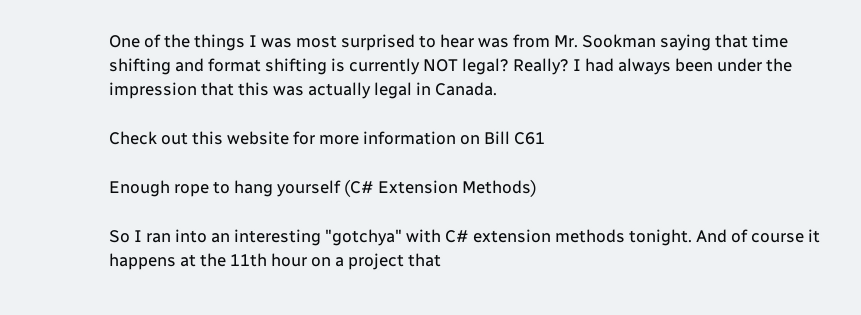One of the things I was most surprised to hear was from Mr. Sookman saying that time shifting and format shifting is currently NOT legal? Really? I had always been under the impression that this was actually legal in Canada.

Check out this website for more information on Bill C61

Enough rope to hang yourself (C# Extension Methods)

So I ran into an interesting "gotchya" with C# extension methods tonight. And of course it happens at the 11th hour on a project that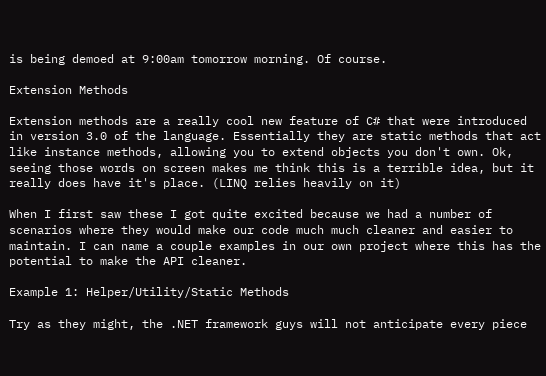is being demoed at 9:00am tomorrow morning. Of course.

Extension Methods

Extension methods are a really cool new feature of C# that were introduced in version 3.0 of the language. Essentially they are static methods that act like instance methods, allowing you to extend objects you don't own. Ok, seeing those words on screen makes me think this is a terrible idea, but it really does have it's place. (LINQ relies heavily on it)

When I first saw these I got quite excited because we had a number of scenarios where they would make our code much much cleaner and easier to maintain. I can name a couple examples in our own project where this has the potential to make the API cleaner.

Example 1: Helper/Utility/Static Methods

Try as they might, the .NET framework guys will not anticipate every piece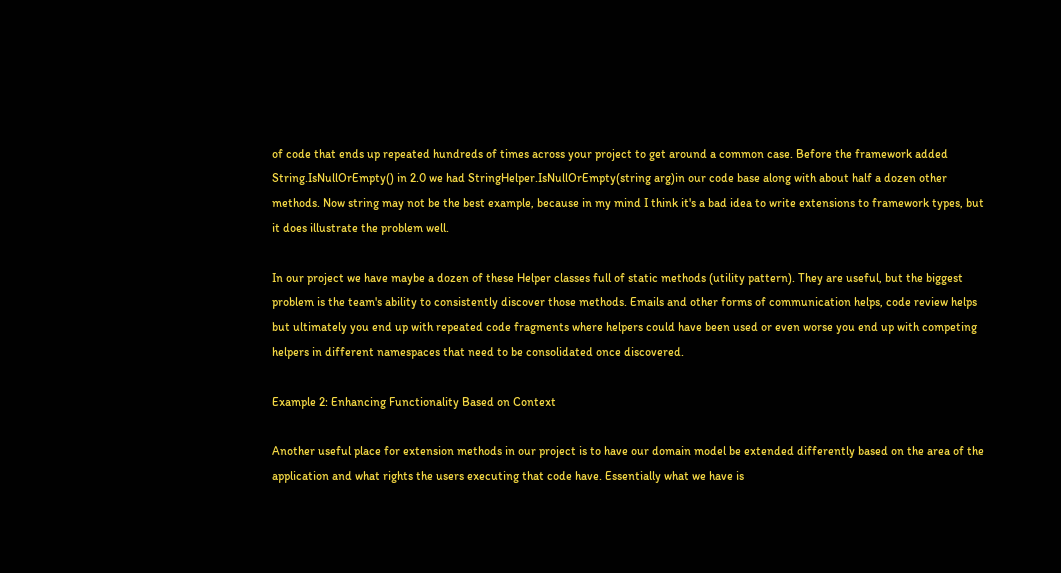of code that ends up repeated hundreds of times across your project to get around a common case. Before the framework added String.IsNullOrEmpty() in 2.0 we had StringHelper.IsNullOrEmpty(string arg)in our code base along with about half a dozen other methods. Now string may not be the best example, because in my mind I think it's a bad idea to write extensions to framework types, but it does illustrate the problem well.

In our project we have maybe a dozen of these Helper classes full of static methods (utility pattern). They are useful, but the biggest problem is the team's ability to consistently discover those methods. Emails and other forms of communication helps, code review helps but ultimately you end up with repeated code fragments where helpers could have been used or even worse you end up with competing helpers in different namespaces that need to be consolidated once discovered.

Example 2: Enhancing Functionality Based on Context

Another useful place for extension methods in our project is to have our domain model be extended differently based on the area of the application and what rights the users executing that code have. Essentially what we have is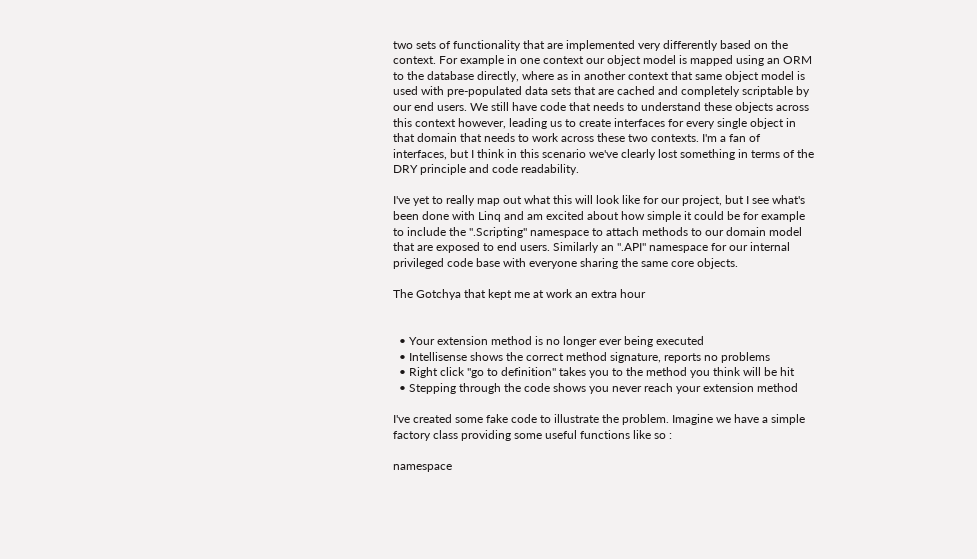two sets of functionality that are implemented very differently based on the context. For example in one context our object model is mapped using an ORM to the database directly, where as in another context that same object model is used with pre-populated data sets that are cached and completely scriptable by our end users. We still have code that needs to understand these objects across this context however, leading us to create interfaces for every single object in that domain that needs to work across these two contexts. I'm a fan of interfaces, but I think in this scenario we've clearly lost something in terms of the DRY principle and code readability.

I've yet to really map out what this will look like for our project, but I see what's been done with Linq and am excited about how simple it could be for example to include the ".Scripting" namespace to attach methods to our domain model that are exposed to end users. Similarly an ".API" namespace for our internal privileged code base with everyone sharing the same core objects.

The Gotchya that kept me at work an extra hour


  • Your extension method is no longer ever being executed
  • Intellisense shows the correct method signature, reports no problems
  • Right click "go to definition" takes you to the method you think will be hit
  • Stepping through the code shows you never reach your extension method

I've created some fake code to illustrate the problem. Imagine we have a simple factory class providing some useful functions like so :

namespace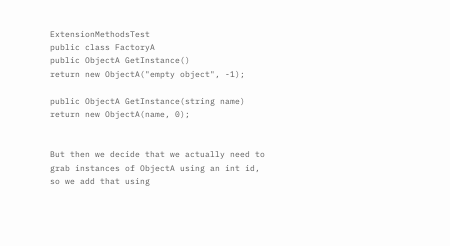ExtensionMethodsTest
public class FactoryA
public ObjectA GetInstance()
return new ObjectA("empty object", -1);

public ObjectA GetInstance(string name)
return new ObjectA(name, 0);


But then we decide that we actually need to grab instances of ObjectA using an int id, so we add that using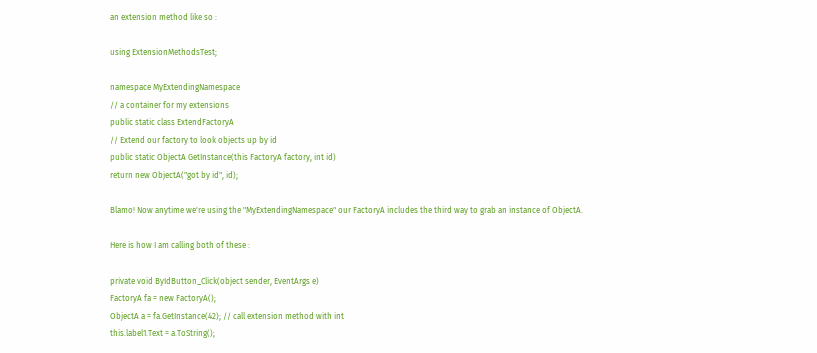an extension method like so :

using ExtensionMethodsTest;

namespace MyExtendingNamespace
// a container for my extensions
public static class ExtendFactoryA
// Extend our factory to look objects up by id
public static ObjectA GetInstance(this FactoryA factory, int id)
return new ObjectA("got by id", id);

Blamo! Now anytime we're using the "MyExtendingNamespace" our FactoryA includes the third way to grab an instance of ObjectA.

Here is how I am calling both of these :

private void ByIdButton_Click(object sender, EventArgs e)
FactoryA fa = new FactoryA();
ObjectA a = fa.GetInstance(42); // call extension method with int
this.label1.Text = a.ToString();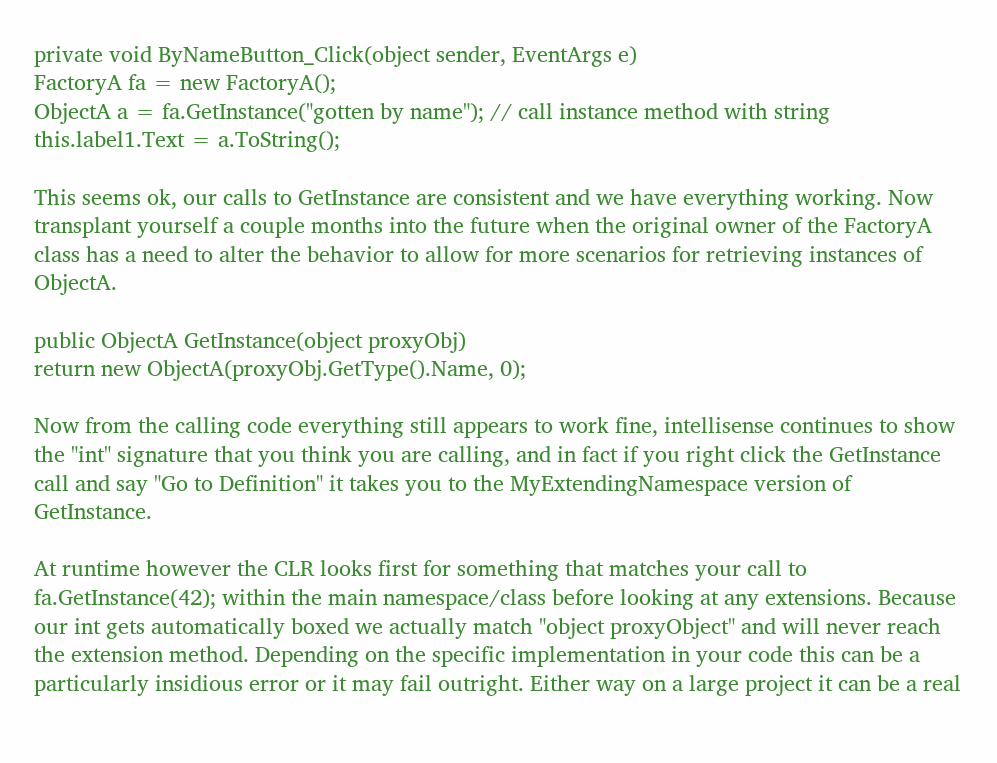private void ByNameButton_Click(object sender, EventArgs e)
FactoryA fa = new FactoryA();
ObjectA a = fa.GetInstance("gotten by name"); // call instance method with string
this.label1.Text = a.ToString();

This seems ok, our calls to GetInstance are consistent and we have everything working. Now transplant yourself a couple months into the future when the original owner of the FactoryA class has a need to alter the behavior to allow for more scenarios for retrieving instances of ObjectA.

public ObjectA GetInstance(object proxyObj)
return new ObjectA(proxyObj.GetType().Name, 0);

Now from the calling code everything still appears to work fine, intellisense continues to show the "int" signature that you think you are calling, and in fact if you right click the GetInstance call and say "Go to Definition" it takes you to the MyExtendingNamespace version of GetInstance.

At runtime however the CLR looks first for something that matches your call to fa.GetInstance(42); within the main namespace/class before looking at any extensions. Because our int gets automatically boxed we actually match "object proxyObject" and will never reach the extension method. Depending on the specific implementation in your code this can be a particularly insidious error or it may fail outright. Either way on a large project it can be a real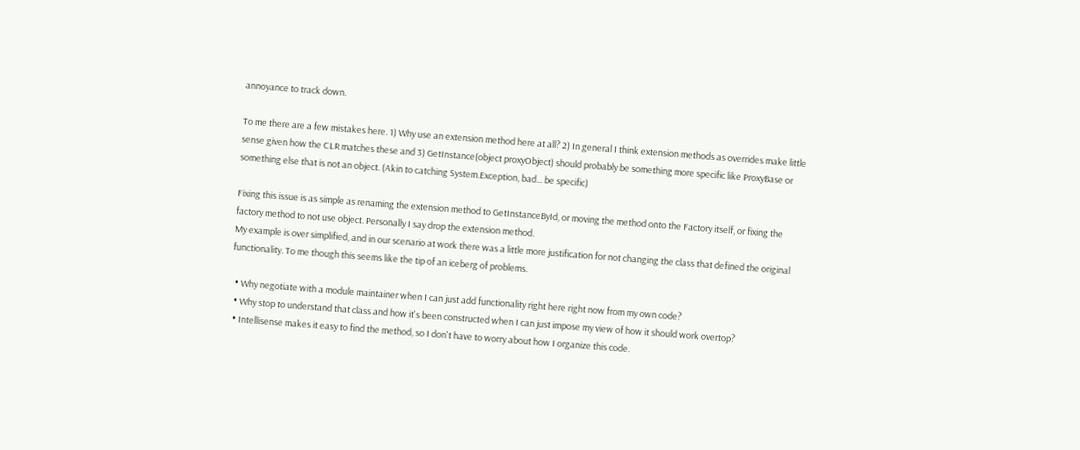annoyance to track down.

To me there are a few mistakes here. 1) Why use an extension method here at all? 2) In general I think extension methods as overrides make little sense given how the CLR matches these and 3) GetInstance(object proxyObject) should probably be something more specific like ProxyBase or something else that is not an object. (Akin to catching System.Exception, bad... be specific)

Fixing this issue is as simple as renaming the extension method to GetInstanceById, or moving the method onto the Factory itself, or fixing the factory method to not use object. Personally I say drop the extension method.
My example is over simplified, and in our scenario at work there was a little more justification for not changing the class that defined the original functionality. To me though this seems like the tip of an iceberg of problems.

  • Why negotiate with a module maintainer when I can just add functionality right here right now from my own code?
  • Why stop to understand that class and how it's been constructed when I can just impose my view of how it should work overtop?
  • Intellisense makes it easy to find the method, so I don't have to worry about how I organize this code.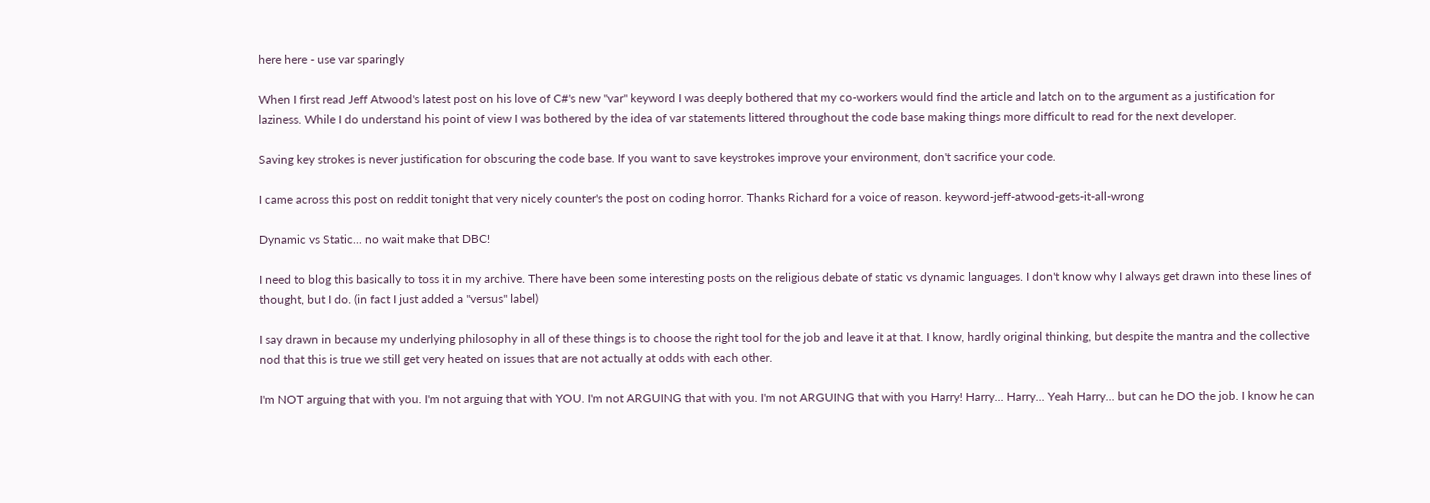here here - use var sparingly

When I first read Jeff Atwood's latest post on his love of C#'s new "var" keyword I was deeply bothered that my co-workers would find the article and latch on to the argument as a justification for laziness. While I do understand his point of view I was bothered by the idea of var statements littered throughout the code base making things more difficult to read for the next developer.

Saving key strokes is never justification for obscuring the code base. If you want to save keystrokes improve your environment, don't sacrifice your code.

I came across this post on reddit tonight that very nicely counter's the post on coding horror. Thanks Richard for a voice of reason. keyword-jeff-atwood-gets-it-all-wrong

Dynamic vs Static... no wait make that DBC!

I need to blog this basically to toss it in my archive. There have been some interesting posts on the religious debate of static vs dynamic languages. I don't know why I always get drawn into these lines of thought, but I do. (in fact I just added a "versus" label)

I say drawn in because my underlying philosophy in all of these things is to choose the right tool for the job and leave it at that. I know, hardly original thinking, but despite the mantra and the collective nod that this is true we still get very heated on issues that are not actually at odds with each other.

I'm NOT arguing that with you. I'm not arguing that with YOU. I'm not ARGUING that with you. I'm not ARGUING that with you Harry! Harry... Harry... Yeah Harry... but can he DO the job. I know he can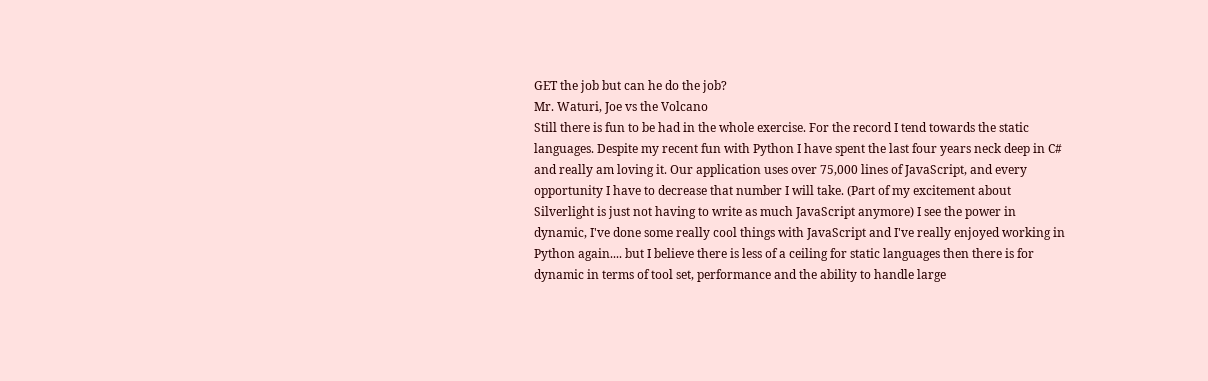GET the job but can he do the job?
Mr. Waturi, Joe vs the Volcano
Still there is fun to be had in the whole exercise. For the record I tend towards the static languages. Despite my recent fun with Python I have spent the last four years neck deep in C# and really am loving it. Our application uses over 75,000 lines of JavaScript, and every opportunity I have to decrease that number I will take. (Part of my excitement about Silverlight is just not having to write as much JavaScript anymore) I see the power in dynamic, I've done some really cool things with JavaScript and I've really enjoyed working in Python again.... but I believe there is less of a ceiling for static languages then there is for dynamic in terms of tool set, performance and the ability to handle large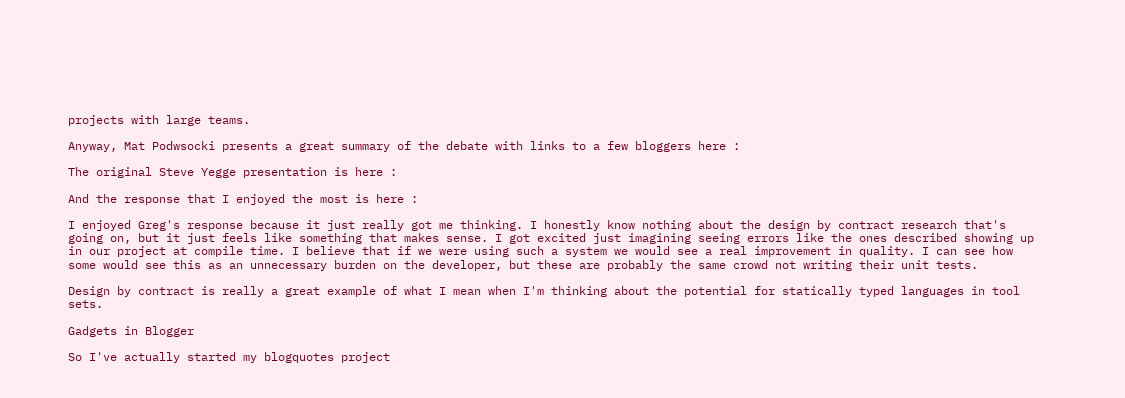projects with large teams.

Anyway, Mat Podwsocki presents a great summary of the debate with links to a few bloggers here :

The original Steve Yegge presentation is here :

And the response that I enjoyed the most is here :

I enjoyed Greg's response because it just really got me thinking. I honestly know nothing about the design by contract research that's going on, but it just feels like something that makes sense. I got excited just imagining seeing errors like the ones described showing up in our project at compile time. I believe that if we were using such a system we would see a real improvement in quality. I can see how some would see this as an unnecessary burden on the developer, but these are probably the same crowd not writing their unit tests.

Design by contract is really a great example of what I mean when I'm thinking about the potential for statically typed languages in tool sets.

Gadgets in Blogger

So I've actually started my blogquotes project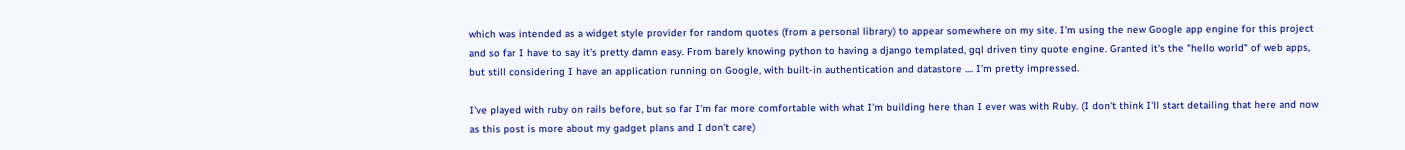which was intended as a widget style provider for random quotes (from a personal library) to appear somewhere on my site. I'm using the new Google app engine for this project and so far I have to say it's pretty damn easy. From barely knowing python to having a django templated, gql driven tiny quote engine. Granted it's the "hello world" of web apps, but still considering I have an application running on Google, with built-in authentication and datastore .... I'm pretty impressed.

I've played with ruby on rails before, but so far I'm far more comfortable with what I'm building here than I ever was with Ruby. (I don't think I'll start detailing that here and now as this post is more about my gadget plans and I don't care)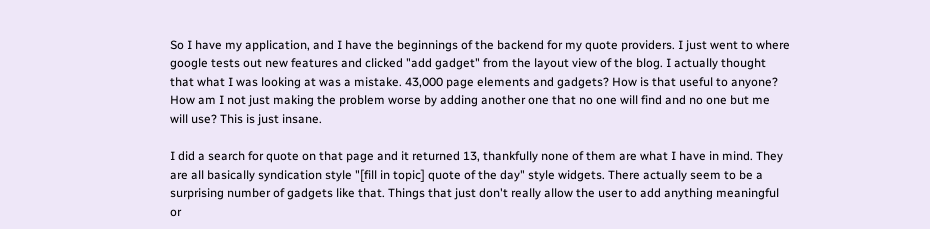So I have my application, and I have the beginnings of the backend for my quote providers. I just went to where google tests out new features and clicked "add gadget" from the layout view of the blog. I actually thought that what I was looking at was a mistake. 43,000 page elements and gadgets? How is that useful to anyone? How am I not just making the problem worse by adding another one that no one will find and no one but me will use? This is just insane.

I did a search for quote on that page and it returned 13, thankfully none of them are what I have in mind. They are all basically syndication style "[fill in topic] quote of the day" style widgets. There actually seem to be a surprising number of gadgets like that. Things that just don't really allow the user to add anything meaningful or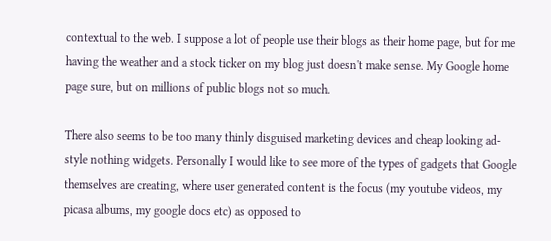contextual to the web. I suppose a lot of people use their blogs as their home page, but for me having the weather and a stock ticker on my blog just doesn't make sense. My Google home page sure, but on millions of public blogs not so much.

There also seems to be too many thinly disguised marketing devices and cheap looking ad-style nothing widgets. Personally I would like to see more of the types of gadgets that Google themselves are creating, where user generated content is the focus (my youtube videos, my picasa albums, my google docs etc) as opposed to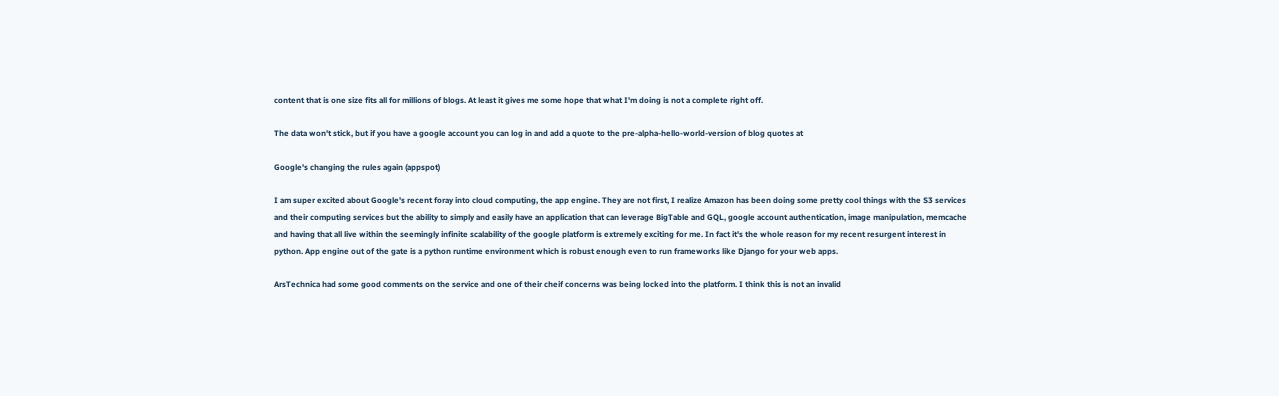content that is one size fits all for millions of blogs. At least it gives me some hope that what I'm doing is not a complete right off.

The data won't stick, but if you have a google account you can log in and add a quote to the pre-alpha-hello-world-version of blog quotes at

Google's changing the rules again (appspot)

I am super excited about Google's recent foray into cloud computing, the app engine. They are not first, I realize Amazon has been doing some pretty cool things with the S3 services and their computing services but the ability to simply and easily have an application that can leverage BigTable and GQL, google account authentication, image manipulation, memcache and having that all live within the seemingly infinite scalability of the google platform is extremely exciting for me. In fact it's the whole reason for my recent resurgent interest in python. App engine out of the gate is a python runtime environment which is robust enough even to run frameworks like Django for your web apps.

ArsTechnica had some good comments on the service and one of their cheif concerns was being locked into the platform. I think this is not an invalid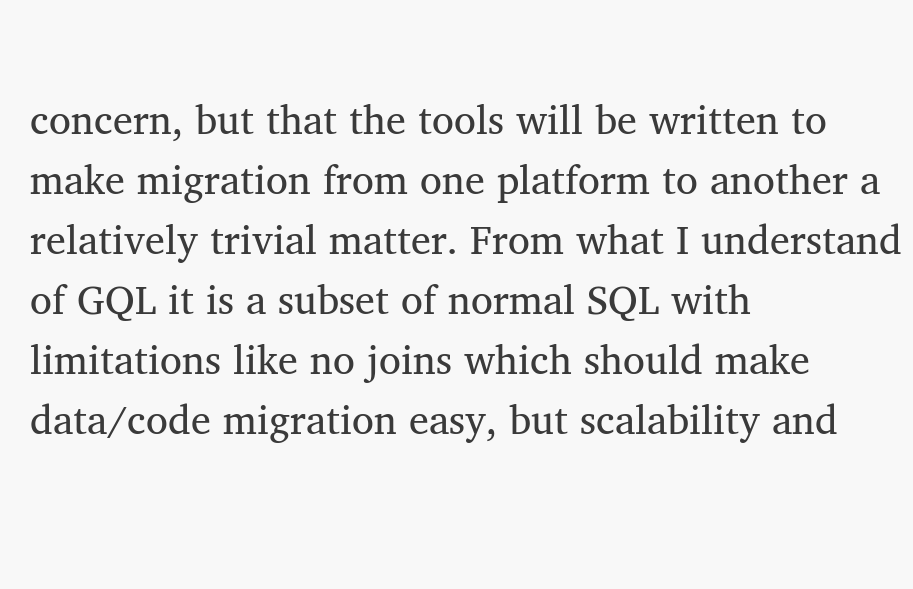concern, but that the tools will be written to make migration from one platform to another a relatively trivial matter. From what I understand of GQL it is a subset of normal SQL with limitations like no joins which should make data/code migration easy, but scalability and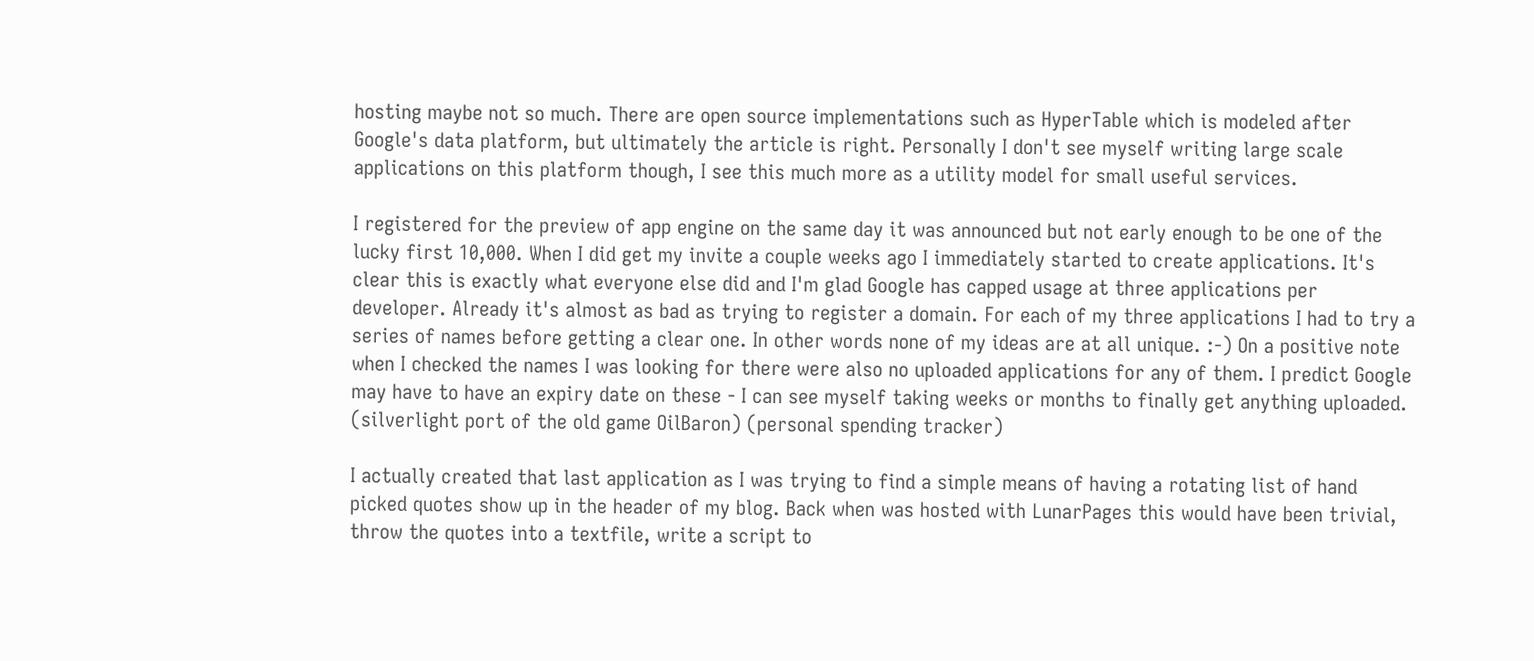hosting maybe not so much. There are open source implementations such as HyperTable which is modeled after Google's data platform, but ultimately the article is right. Personally I don't see myself writing large scale applications on this platform though, I see this much more as a utility model for small useful services.

I registered for the preview of app engine on the same day it was announced but not early enough to be one of the lucky first 10,000. When I did get my invite a couple weeks ago I immediately started to create applications. It's clear this is exactly what everyone else did and I'm glad Google has capped usage at three applications per developer. Already it's almost as bad as trying to register a domain. For each of my three applications I had to try a series of names before getting a clear one. In other words none of my ideas are at all unique. :-) On a positive note when I checked the names I was looking for there were also no uploaded applications for any of them. I predict Google may have to have an expiry date on these - I can see myself taking weeks or months to finally get anything uploaded. (silverlight port of the old game OilBaron) (personal spending tracker)

I actually created that last application as I was trying to find a simple means of having a rotating list of hand picked quotes show up in the header of my blog. Back when was hosted with LunarPages this would have been trivial, throw the quotes into a textfile, write a script to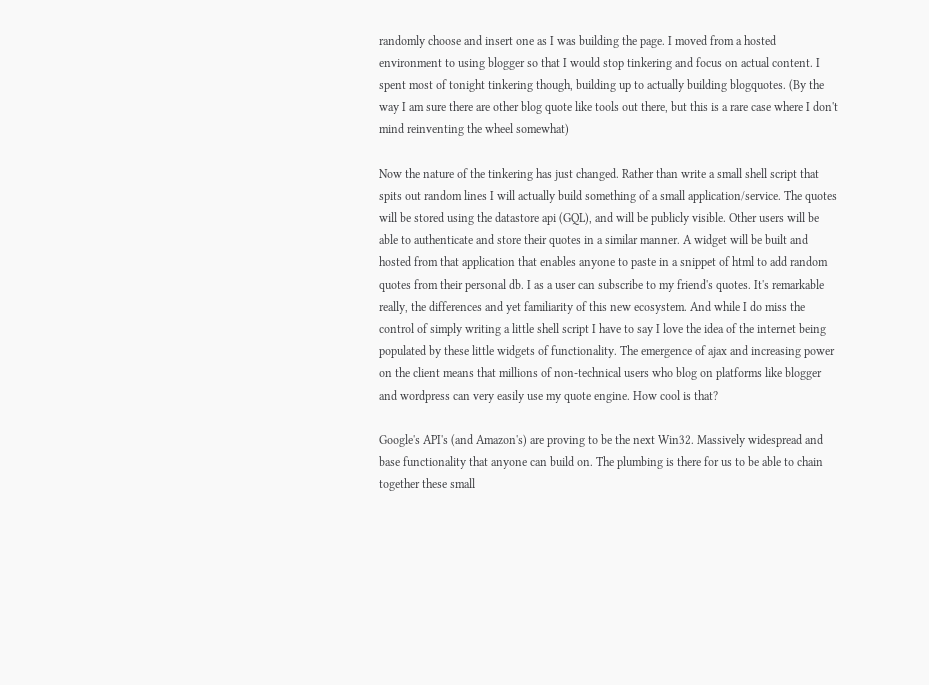randomly choose and insert one as I was building the page. I moved from a hosted environment to using blogger so that I would stop tinkering and focus on actual content. I spent most of tonight tinkering though, building up to actually building blogquotes. (By the way I am sure there are other blog quote like tools out there, but this is a rare case where I don't mind reinventing the wheel somewhat)

Now the nature of the tinkering has just changed. Rather than write a small shell script that spits out random lines I will actually build something of a small application/service. The quotes will be stored using the datastore api (GQL), and will be publicly visible. Other users will be able to authenticate and store their quotes in a similar manner. A widget will be built and hosted from that application that enables anyone to paste in a snippet of html to add random quotes from their personal db. I as a user can subscribe to my friend's quotes. It's remarkable really, the differences and yet familiarity of this new ecosystem. And while I do miss the control of simply writing a little shell script I have to say I love the idea of the internet being populated by these little widgets of functionality. The emergence of ajax and increasing power on the client means that millions of non-technical users who blog on platforms like blogger and wordpress can very easily use my quote engine. How cool is that?

Google's API's (and Amazon's) are proving to be the next Win32. Massively widespread and base functionality that anyone can build on. The plumbing is there for us to be able to chain together these small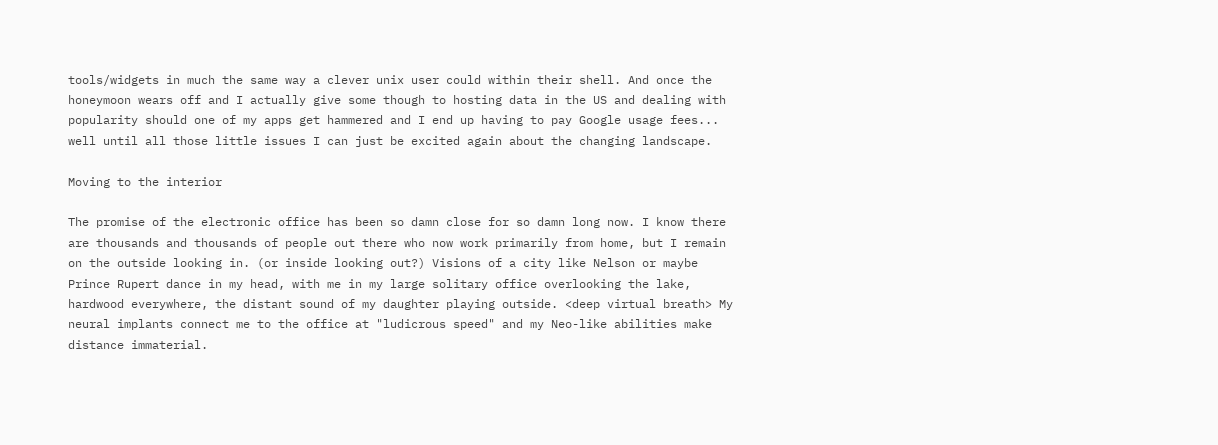tools/widgets in much the same way a clever unix user could within their shell. And once the honeymoon wears off and I actually give some though to hosting data in the US and dealing with popularity should one of my apps get hammered and I end up having to pay Google usage fees... well until all those little issues I can just be excited again about the changing landscape.

Moving to the interior

The promise of the electronic office has been so damn close for so damn long now. I know there are thousands and thousands of people out there who now work primarily from home, but I remain on the outside looking in. (or inside looking out?) Visions of a city like Nelson or maybe Prince Rupert dance in my head, with me in my large solitary office overlooking the lake, hardwood everywhere, the distant sound of my daughter playing outside. <deep virtual breath> My neural implants connect me to the office at "ludicrous speed" and my Neo-like abilities make distance immaterial.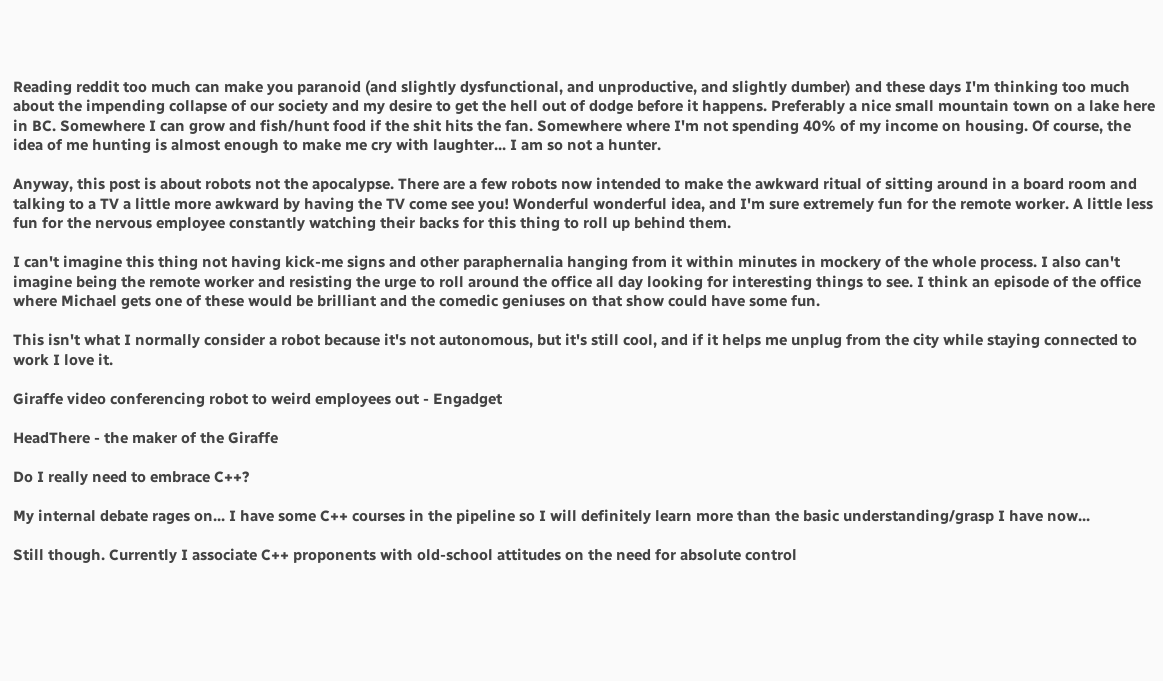Reading reddit too much can make you paranoid (and slightly dysfunctional, and unproductive, and slightly dumber) and these days I'm thinking too much about the impending collapse of our society and my desire to get the hell out of dodge before it happens. Preferably a nice small mountain town on a lake here in BC. Somewhere I can grow and fish/hunt food if the shit hits the fan. Somewhere where I'm not spending 40% of my income on housing. Of course, the idea of me hunting is almost enough to make me cry with laughter... I am so not a hunter.

Anyway, this post is about robots not the apocalypse. There are a few robots now intended to make the awkward ritual of sitting around in a board room and talking to a TV a little more awkward by having the TV come see you! Wonderful wonderful idea, and I'm sure extremely fun for the remote worker. A little less fun for the nervous employee constantly watching their backs for this thing to roll up behind them.

I can't imagine this thing not having kick-me signs and other paraphernalia hanging from it within minutes in mockery of the whole process. I also can't imagine being the remote worker and resisting the urge to roll around the office all day looking for interesting things to see. I think an episode of the office where Michael gets one of these would be brilliant and the comedic geniuses on that show could have some fun.

This isn't what I normally consider a robot because it's not autonomous, but it's still cool, and if it helps me unplug from the city while staying connected to work I love it.

Giraffe video conferencing robot to weird employees out - Engadget

HeadThere - the maker of the Giraffe

Do I really need to embrace C++?

My internal debate rages on... I have some C++ courses in the pipeline so I will definitely learn more than the basic understanding/grasp I have now...

Still though. Currently I associate C++ proponents with old-school attitudes on the need for absolute control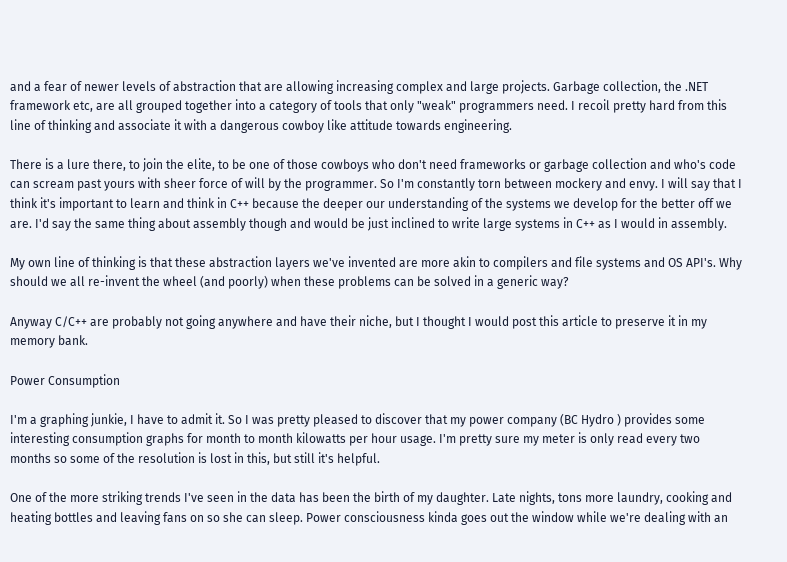and a fear of newer levels of abstraction that are allowing increasing complex and large projects. Garbage collection, the .NET framework etc, are all grouped together into a category of tools that only "weak" programmers need. I recoil pretty hard from this line of thinking and associate it with a dangerous cowboy like attitude towards engineering.

There is a lure there, to join the elite, to be one of those cowboys who don't need frameworks or garbage collection and who's code can scream past yours with sheer force of will by the programmer. So I'm constantly torn between mockery and envy. I will say that I think it's important to learn and think in C++ because the deeper our understanding of the systems we develop for the better off we are. I'd say the same thing about assembly though and would be just inclined to write large systems in C++ as I would in assembly.

My own line of thinking is that these abstraction layers we've invented are more akin to compilers and file systems and OS API's. Why should we all re-invent the wheel (and poorly) when these problems can be solved in a generic way?

Anyway C/C++ are probably not going anywhere and have their niche, but I thought I would post this article to preserve it in my memory bank.

Power Consumption

I'm a graphing junkie, I have to admit it. So I was pretty pleased to discover that my power company (BC Hydro ) provides some interesting consumption graphs for month to month kilowatts per hour usage. I'm pretty sure my meter is only read every two months so some of the resolution is lost in this, but still it's helpful.

One of the more striking trends I've seen in the data has been the birth of my daughter. Late nights, tons more laundry, cooking and heating bottles and leaving fans on so she can sleep. Power consciousness kinda goes out the window while we're dealing with an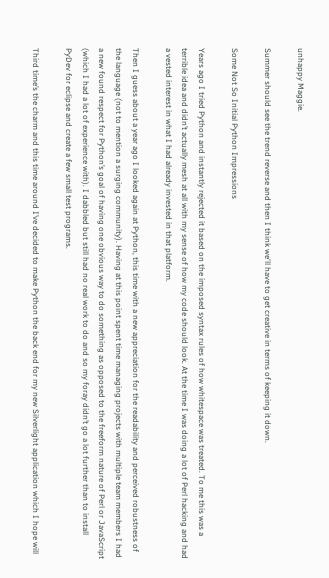unhappy Maggie.

Summer should see the trend reverse and then I think we'll have to get creative in terms of keeping it down.

Some Not So Initial Python Impressions

Years ago I tried Python and instantly rejected it based on the imposed syntax rules of how whitespace was treated. To me this was a terrible idea and didn’t actually mesh at all with my sense of how my code should look. At the time I was doing a lot of Perl hacking and had a vested interest in what I had already invested in that platform.

Then I guess about a year ago I looked again at Python, this time with a new appreciation for the readability and perceived robustness of the language (not to mention a surging community). Having at this point spent time managing projects with multiple team members I had a new found respect for Python’s goal of having one obvious way to do something as opposed to the freeform nature of Perl or JavaScript (which I had a lot of experience with). I dabbled but still had no real work to do and so my foray didn’t go a lot further than to install PyDev for eclipse and create a few small test programs.

Third time’s the charm and this time around I’ve decided to make Python the back end for my new Silverlight application which I hope will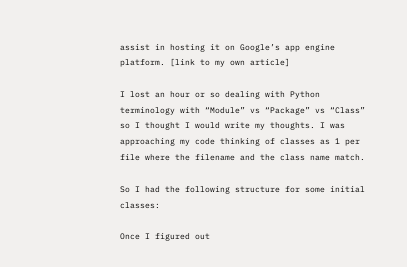assist in hosting it on Google’s app engine platform. [link to my own article]

I lost an hour or so dealing with Python terminology with “Module” vs “Package” vs “Class” so I thought I would write my thoughts. I was approaching my code thinking of classes as 1 per file where the filename and the class name match.

So I had the following structure for some initial classes:

Once I figured out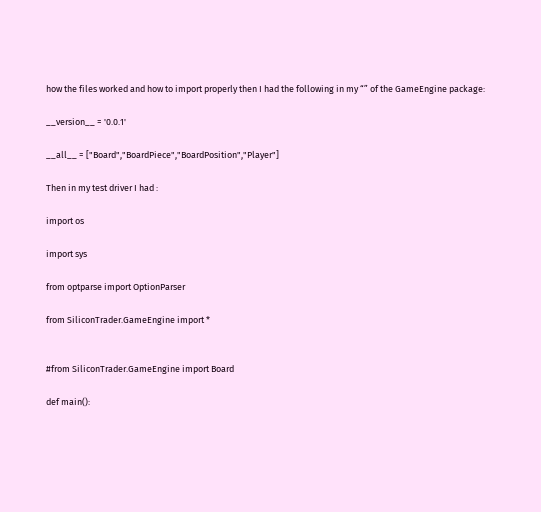how the files worked and how to import properly then I had the following in my “” of the GameEngine package:

__version__ = '0.0.1'

__all__ = ["Board","BoardPiece","BoardPosition","Player"]

Then in my test driver I had :

import os

import sys

from optparse import OptionParser

from SiliconTrader.GameEngine import *


#from SiliconTrader.GameEngine import Board

def main():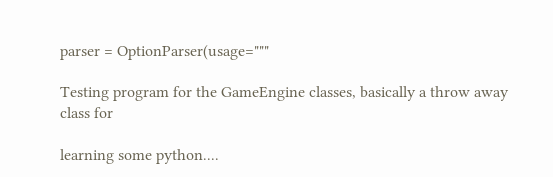parser = OptionParser(usage="""

Testing program for the GameEngine classes, basically a throw away class for

learning some python....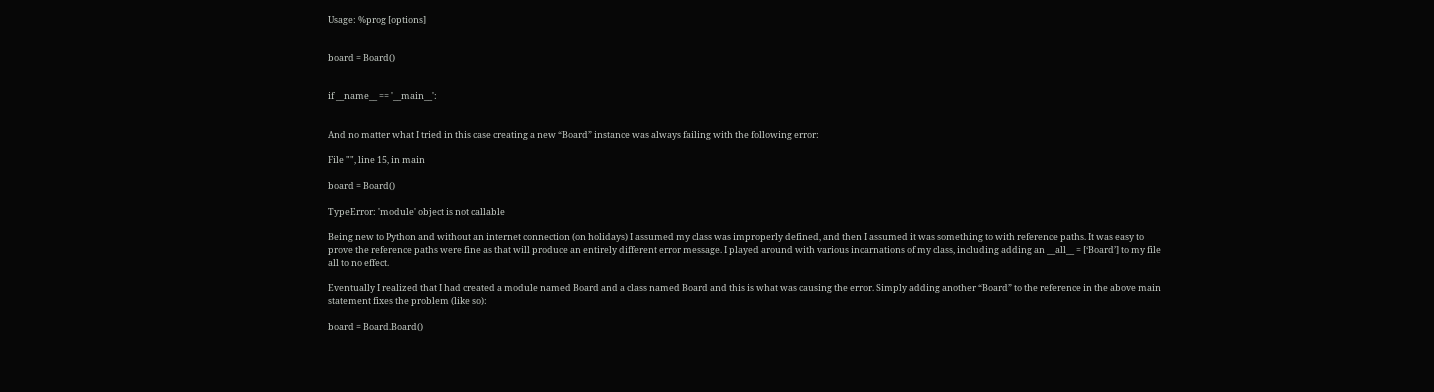Usage: %prog [options]


board = Board()


if __name__ == '__main__':


And no matter what I tried in this case creating a new “Board” instance was always failing with the following error:

File "", line 15, in main

board = Board()

TypeError: 'module' object is not callable

Being new to Python and without an internet connection (on holidays) I assumed my class was improperly defined, and then I assumed it was something to with reference paths. It was easy to prove the reference paths were fine as that will produce an entirely different error message. I played around with various incarnations of my class, including adding an __all__ = [‘Board’] to my file all to no effect.

Eventually I realized that I had created a module named Board and a class named Board and this is what was causing the error. Simply adding another “Board” to the reference in the above main statement fixes the problem (like so):

board = Board.Board()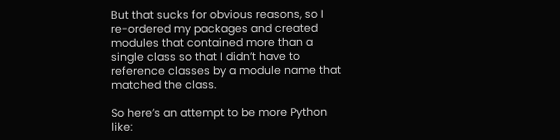But that sucks for obvious reasons, so I re-ordered my packages and created modules that contained more than a single class so that I didn’t have to reference classes by a module name that matched the class.

So here’s an attempt to be more Python like: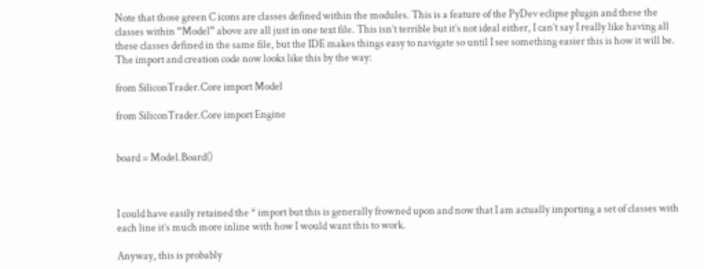Note that those green C icons are classes defined within the modules. This is a feature of the PyDev eclipse plugin and these the classes within “Model” above are all just in one text file. This isn’t terrible but it’s not ideal either, I can’t say I really like having all these classes defined in the same file, but the IDE makes things easy to navigate so until I see something easier this is how it will be. The import and creation code now looks like this by the way:

from SiliconTrader.Core import Model

from SiliconTrader.Core import Engine


board = Model.Board()



I could have easily retained the * import but this is generally frowned upon and now that I am actually importing a set of classes with each line it’s much more inline with how I would want this to work.

Anyway, this is probably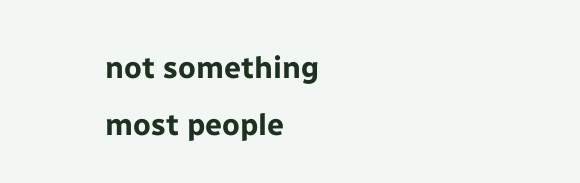not something most people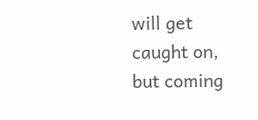will get caught on, but coming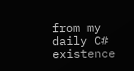from my daily C# existence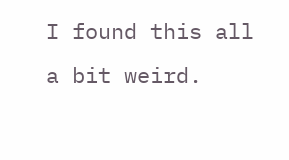I found this all a bit weird.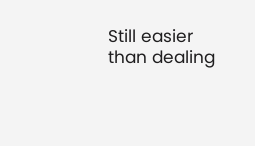Still easier than dealing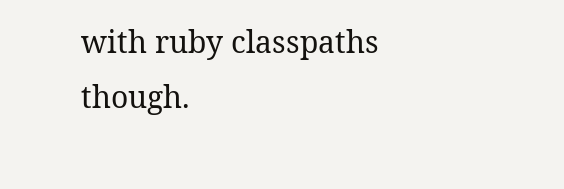with ruby classpaths though.